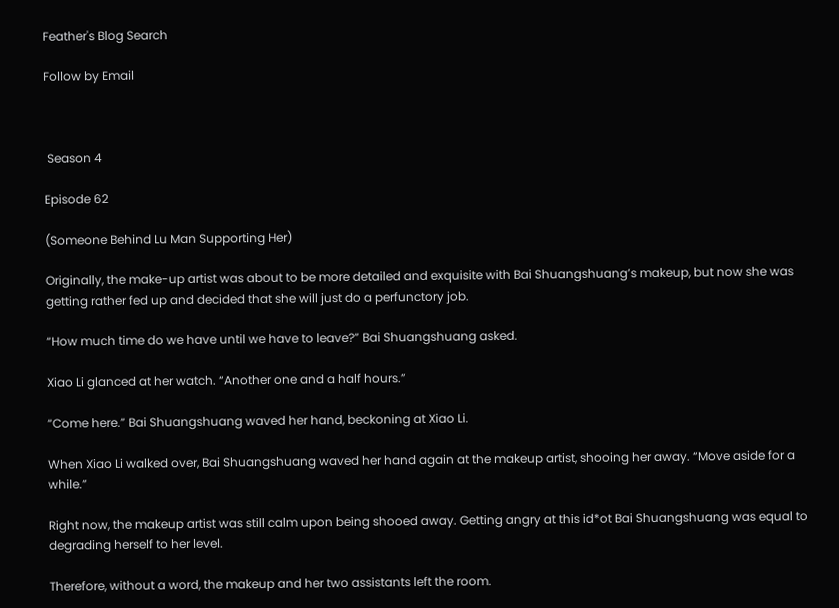Feather's Blog Search

Follow by Email



 Season 4

Episode 62

(Someone Behind Lu Man Supporting Her)

Originally, the make-up artist was about to be more detailed and exquisite with Bai Shuangshuang’s makeup, but now she was getting rather fed up and decided that she will just do a perfunctory job.

“How much time do we have until we have to leave?” Bai Shuangshuang asked.

Xiao Li glanced at her watch. “Another one and a half hours.”

“Come here.” Bai Shuangshuang waved her hand, beckoning at Xiao Li.

When Xiao Li walked over, Bai Shuangshuang waved her hand again at the makeup artist, shooing her away. “Move aside for a while.”

Right now, the makeup artist was still calm upon being shooed away. Getting angry at this id*ot Bai Shuangshuang was equal to degrading herself to her level.

Therefore, without a word, the makeup and her two assistants left the room.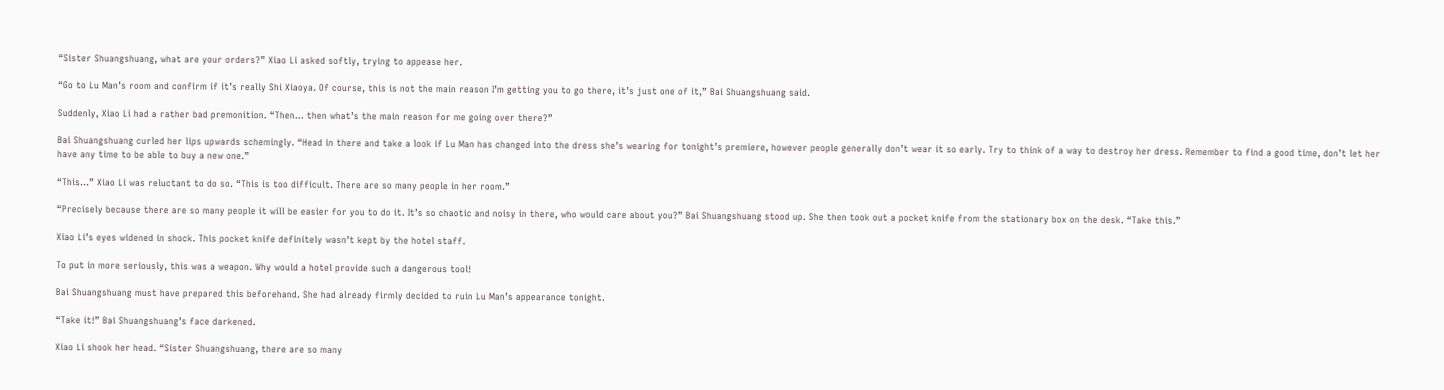“Sister Shuangshuang, what are your orders?” Xiao Li asked softly, trying to appease her.

“Go to Lu Man’s room and confirm if it’s really Shi Xiaoya. Of course, this is not the main reason I’m getting you to go there, it’s just one of it,” Bai Shuangshuang said.

Suddenly, Xiao Li had a rather bad premonition. “Then… then what’s the main reason for me going over there?”

Bai Shuangshuang curled her lips upwards schemingly. “Head in there and take a look if Lu Man has changed into the dress she’s wearing for tonight’s premiere, however people generally don’t wear it so early. Try to think of a way to destroy her dress. Remember to find a good time, don’t let her have any time to be able to buy a new one.”

“This…” Xiao Li was reluctant to do so. “This is too difficult. There are so many people in her room.”

“Precisely because there are so many people it will be easier for you to do it. It’s so chaotic and noisy in there, who would care about you?” Bai Shuangshuang stood up. She then took out a pocket knife from the stationary box on the desk. “Take this.”

Xiao Li’s eyes widened in shock. This pocket knife definitely wasn’t kept by the hotel staff.

To put in more seriously, this was a weapon. Why would a hotel provide such a dangerous tool!

Bai Shuangshuang must have prepared this beforehand. She had already firmly decided to ruin Lu Man’s appearance tonight.

“Take it!” Bai Shuangshuang’s face darkened.

Xiao Li shook her head. “Sister Shuangshuang, there are so many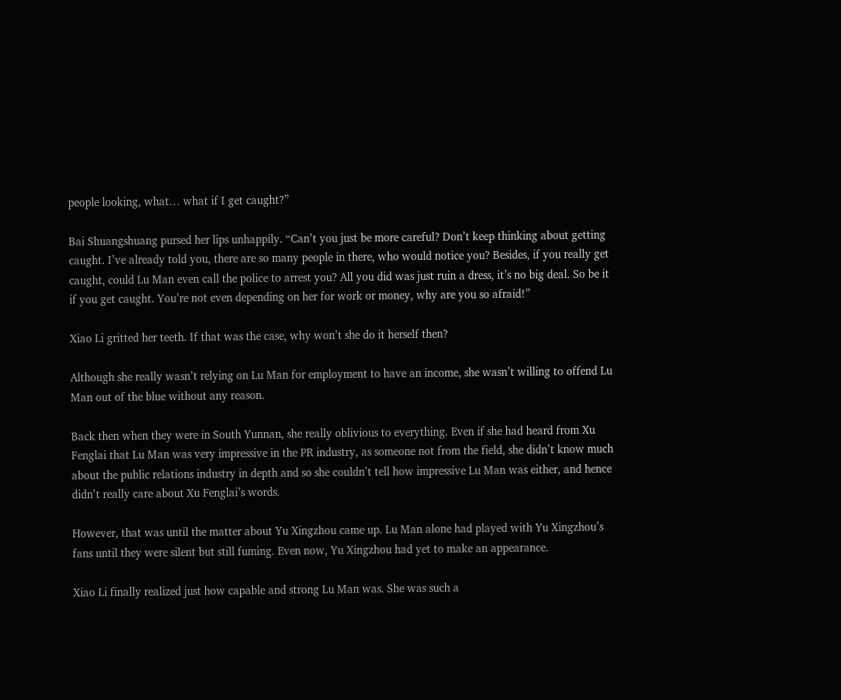people looking, what… what if I get caught?”

Bai Shuangshuang pursed her lips unhappily. “Can’t you just be more careful? Don’t keep thinking about getting caught. I’ve already told you, there are so many people in there, who would notice you? Besides, if you really get caught, could Lu Man even call the police to arrest you? All you did was just ruin a dress, it’s no big deal. So be it if you get caught. You’re not even depending on her for work or money, why are you so afraid!”

Xiao Li gritted her teeth. If that was the case, why won’t she do it herself then?

Although she really wasn’t relying on Lu Man for employment to have an income, she wasn’t willing to offend Lu Man out of the blue without any reason.

Back then when they were in South Yunnan, she really oblivious to everything. Even if she had heard from Xu Fenglai that Lu Man was very impressive in the PR industry, as someone not from the field, she didn’t know much about the public relations industry in depth and so she couldn’t tell how impressive Lu Man was either, and hence didn’t really care about Xu Fenglai’s words.

However, that was until the matter about Yu Xingzhou came up. Lu Man alone had played with Yu Xingzhou’s fans until they were silent but still fuming. Even now, Yu Xingzhou had yet to make an appearance.

Xiao Li finally realized just how capable and strong Lu Man was. She was such a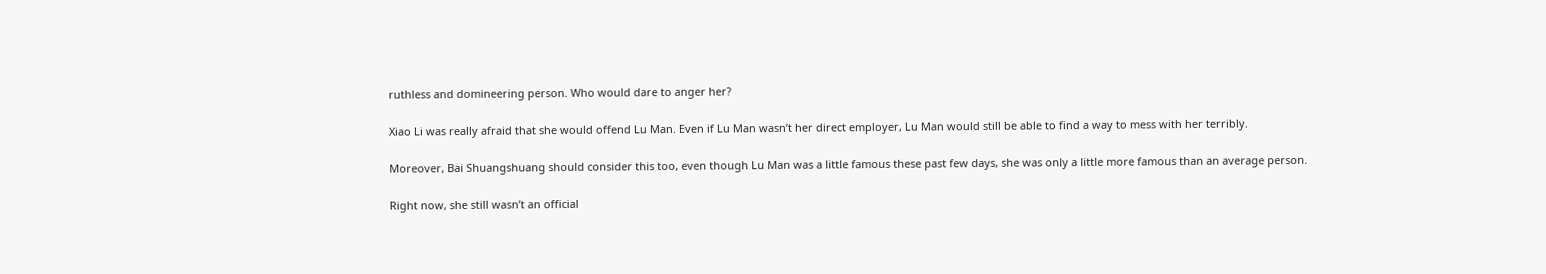ruthless and domineering person. Who would dare to anger her?

Xiao Li was really afraid that she would offend Lu Man. Even if Lu Man wasn’t her direct employer, Lu Man would still be able to find a way to mess with her terribly.

Moreover, Bai Shuangshuang should consider this too, even though Lu Man was a little famous these past few days, she was only a little more famous than an average person.

Right now, she still wasn’t an official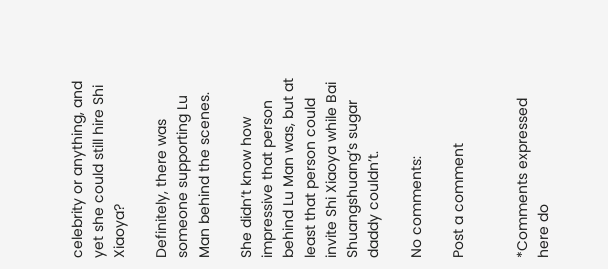celebrity or anything, and yet she could still hire Shi Xiaoya?

Definitely, there was someone supporting Lu Man behind the scenes.

She didn’t know how impressive that person behind Lu Man was, but at least that person could invite Shi Xiaoya while Bai Shuangshuang’s sugar daddy couldn’t.

No comments:

Post a comment


*Comments expressed here do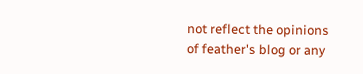not reflect the opinions of feather's blog or any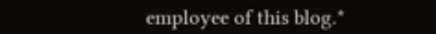employee of this blog.*